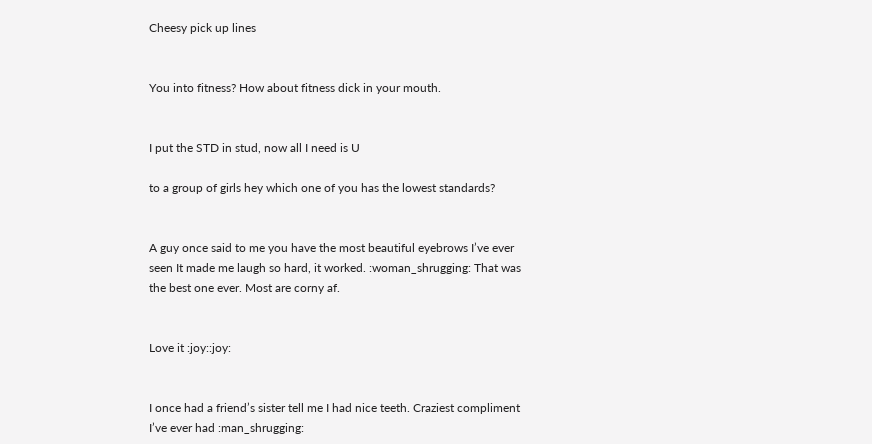Cheesy pick up lines


You into fitness? How about fitness dick in your mouth.


I put the STD in stud, now all I need is U

to a group of girls hey which one of you has the lowest standards?


A guy once said to me you have the most beautiful eyebrows I’ve ever seen It made me laugh so hard, it worked. :woman_shrugging: That was the best one ever. Most are corny af.


Love it :joy::joy:


I once had a friend’s sister tell me I had nice teeth. Craziest compliment I’ve ever had :man_shrugging: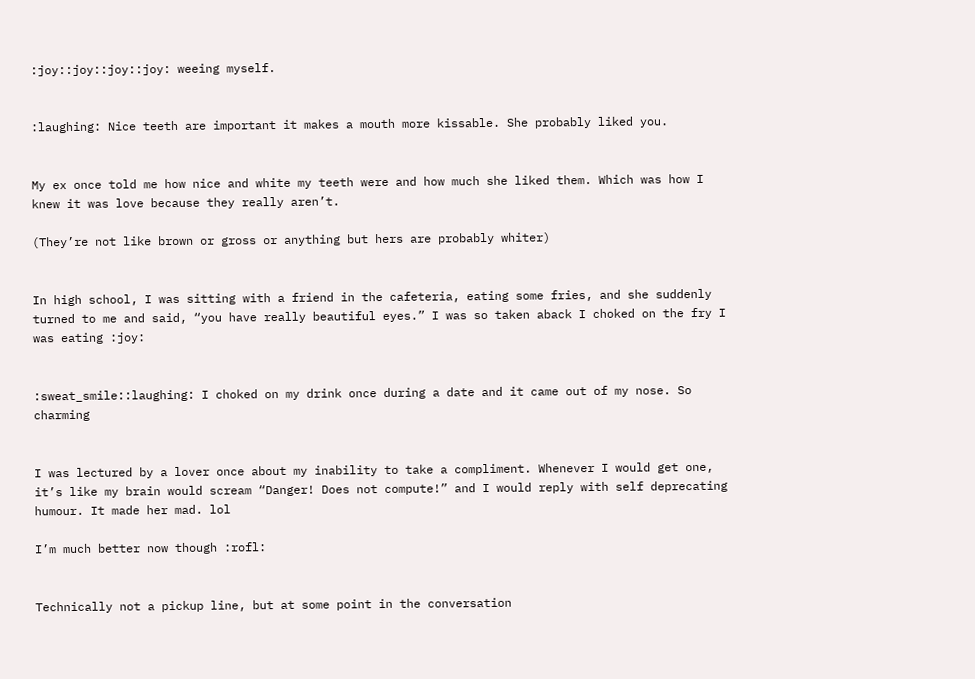:joy::joy::joy::joy: weeing myself.


:laughing: Nice teeth are important it makes a mouth more kissable. She probably liked you.


My ex once told me how nice and white my teeth were and how much she liked them. Which was how I knew it was love because they really aren’t.

(They’re not like brown or gross or anything but hers are probably whiter)


In high school, I was sitting with a friend in the cafeteria, eating some fries, and she suddenly turned to me and said, “you have really beautiful eyes.” I was so taken aback I choked on the fry I was eating :joy:


:sweat_smile::laughing: I choked on my drink once during a date and it came out of my nose. So charming


I was lectured by a lover once about my inability to take a compliment. Whenever I would get one, it’s like my brain would scream “Danger! Does not compute!” and I would reply with self deprecating humour. It made her mad. lol

I’m much better now though :rofl:


Technically not a pickup line, but at some point in the conversation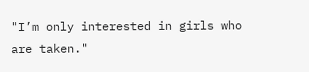"I’m only interested in girls who are taken."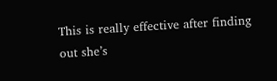This is really effective after finding out she’s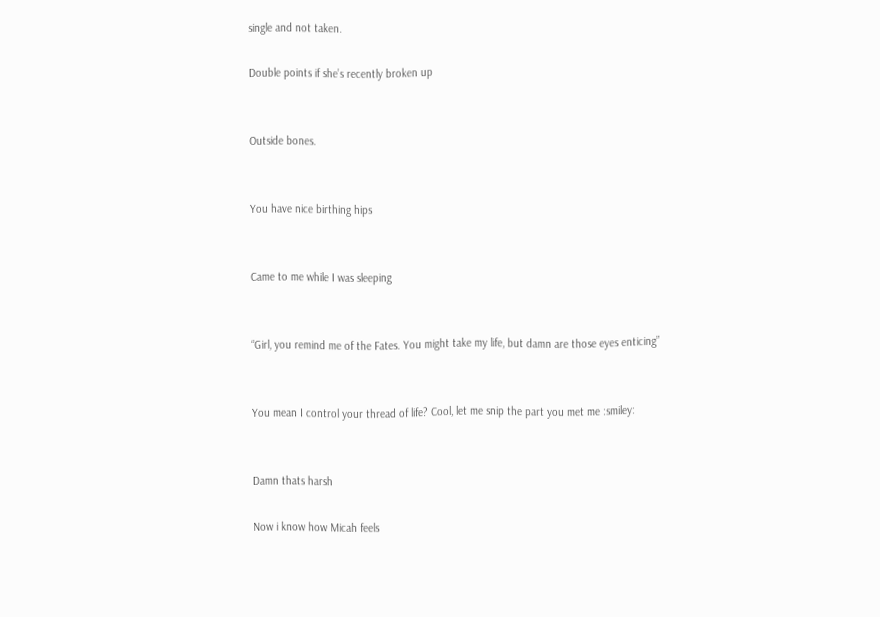single and not taken.

Double points if she’s recently broken up


Outside bones.


You have nice birthing hips


Came to me while I was sleeping


“Girl, you remind me of the Fates. You might take my life, but damn are those eyes enticing”


You mean I control your thread of life? Cool, let me snip the part you met me :smiley:


Damn thats harsh

Now i know how Micah feels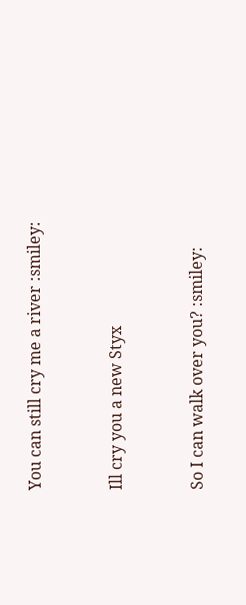You can still cry me a river :smiley:


Ill cry you a new Styx


So I can walk over you? :smiley: